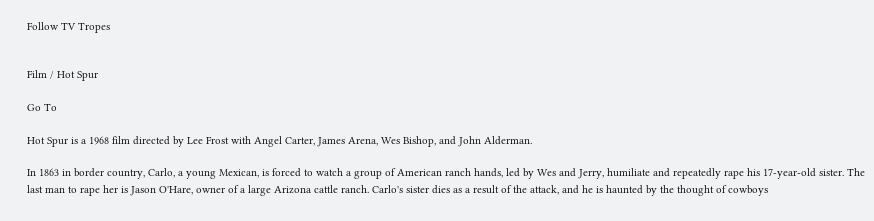Follow TV Tropes


Film / Hot Spur

Go To

Hot Spur is a 1968 film directed by Lee Frost with Angel Carter, James Arena, Wes Bishop, and John Alderman.

In 1863 in border country, Carlo, a young Mexican, is forced to watch a group of American ranch hands, led by Wes and Jerry, humiliate and repeatedly rape his 17-year-old sister. The last man to rape her is Jason O'Hare, owner of a large Arizona cattle ranch. Carlo's sister dies as a result of the attack, and he is haunted by the thought of cowboys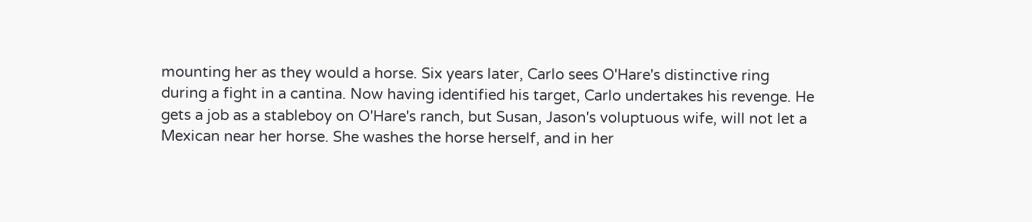mounting her as they would a horse. Six years later, Carlo sees O'Hare's distinctive ring during a fight in a cantina. Now having identified his target, Carlo undertakes his revenge. He gets a job as a stableboy on O'Hare's ranch, but Susan, Jason's voluptuous wife, will not let a Mexican near her horse. She washes the horse herself, and in her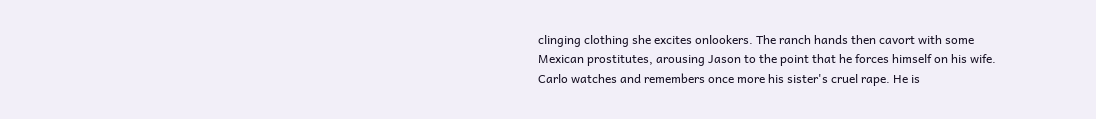clinging clothing she excites onlookers. The ranch hands then cavort with some Mexican prostitutes, arousing Jason to the point that he forces himself on his wife. Carlo watches and remembers once more his sister's cruel rape. He is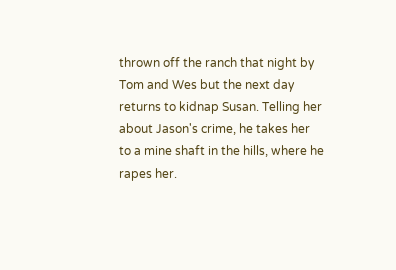thrown off the ranch that night by Tom and Wes but the next day returns to kidnap Susan. Telling her about Jason's crime, he takes her to a mine shaft in the hills, where he rapes her.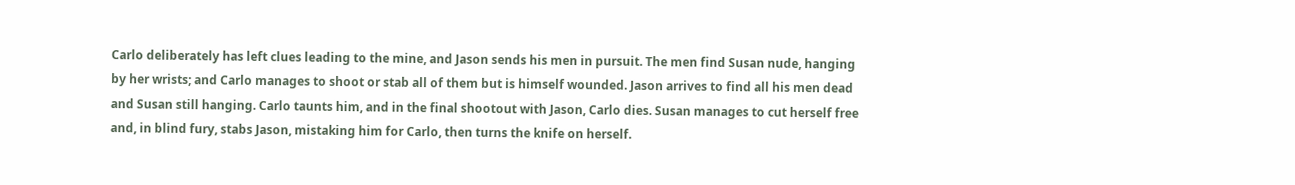Carlo deliberately has left clues leading to the mine, and Jason sends his men in pursuit. The men find Susan nude, hanging by her wrists; and Carlo manages to shoot or stab all of them but is himself wounded. Jason arrives to find all his men dead and Susan still hanging. Carlo taunts him, and in the final shootout with Jason, Carlo dies. Susan manages to cut herself free and, in blind fury, stabs Jason, mistaking him for Carlo, then turns the knife on herself.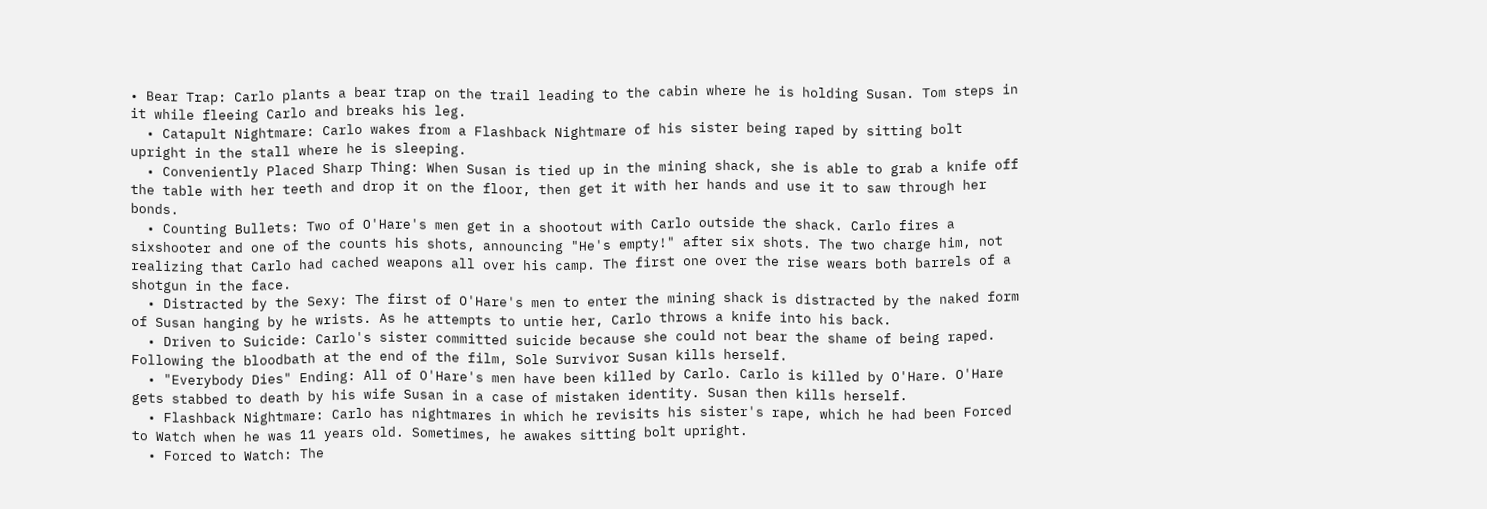• Bear Trap: Carlo plants a bear trap on the trail leading to the cabin where he is holding Susan. Tom steps in it while fleeing Carlo and breaks his leg.
  • Catapult Nightmare: Carlo wakes from a Flashback Nightmare of his sister being raped by sitting bolt upright in the stall where he is sleeping.
  • Conveniently Placed Sharp Thing: When Susan is tied up in the mining shack, she is able to grab a knife off the table with her teeth and drop it on the floor, then get it with her hands and use it to saw through her bonds.
  • Counting Bullets: Two of O'Hare's men get in a shootout with Carlo outside the shack. Carlo fires a sixshooter and one of the counts his shots, announcing "He's empty!" after six shots. The two charge him, not realizing that Carlo had cached weapons all over his camp. The first one over the rise wears both barrels of a shotgun in the face.
  • Distracted by the Sexy: The first of O'Hare's men to enter the mining shack is distracted by the naked form of Susan hanging by he wrists. As he attempts to untie her, Carlo throws a knife into his back.
  • Driven to Suicide: Carlo's sister committed suicide because she could not bear the shame of being raped. Following the bloodbath at the end of the film, Sole Survivor Susan kills herself.
  • "Everybody Dies" Ending: All of O'Hare's men have been killed by Carlo. Carlo is killed by O'Hare. O'Hare gets stabbed to death by his wife Susan in a case of mistaken identity. Susan then kills herself.
  • Flashback Nightmare: Carlo has nightmares in which he revisits his sister's rape, which he had been Forced to Watch when he was 11 years old. Sometimes, he awakes sitting bolt upright.
  • Forced to Watch: The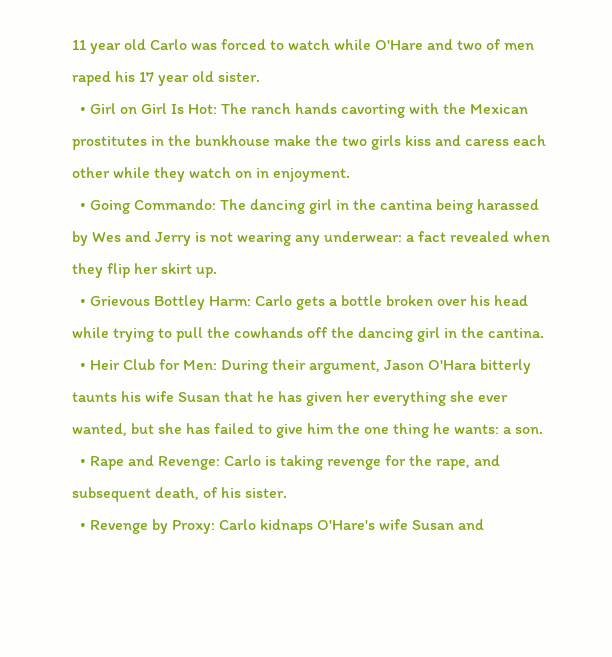11 year old Carlo was forced to watch while O'Hare and two of men raped his 17 year old sister.
  • Girl on Girl Is Hot: The ranch hands cavorting with the Mexican prostitutes in the bunkhouse make the two girls kiss and caress each other while they watch on in enjoyment.
  • Going Commando: The dancing girl in the cantina being harassed by Wes and Jerry is not wearing any underwear: a fact revealed when they flip her skirt up.
  • Grievous Bottley Harm: Carlo gets a bottle broken over his head while trying to pull the cowhands off the dancing girl in the cantina.
  • Heir Club for Men: During their argument, Jason O'Hara bitterly taunts his wife Susan that he has given her everything she ever wanted, but she has failed to give him the one thing he wants: a son.
  • Rape and Revenge: Carlo is taking revenge for the rape, and subsequent death, of his sister.
  • Revenge by Proxy: Carlo kidnaps O'Hare's wife Susan and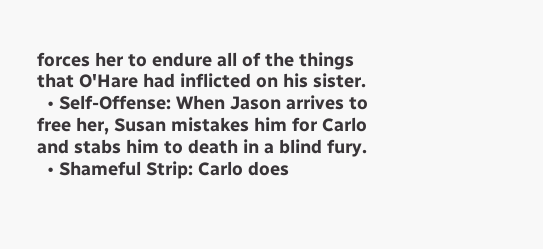forces her to endure all of the things that O'Hare had inflicted on his sister.
  • Self-Offense: When Jason arrives to free her, Susan mistakes him for Carlo and stabs him to death in a blind fury.
  • Shameful Strip: Carlo does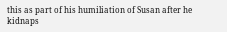this as part of his humiliation of Susan after he kidnaps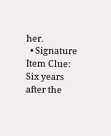her.
  • Signature Item Clue: Six years after the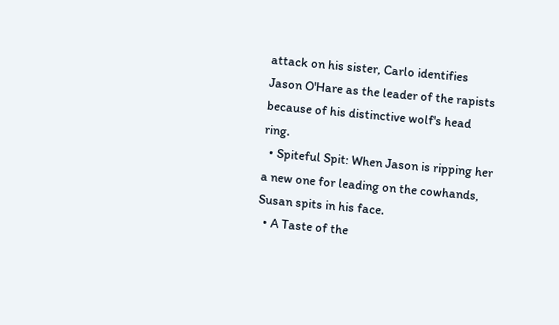attack on his sister, Carlo identifies Jason O'Hare as the leader of the rapists because of his distinctive wolf's head ring.
  • Spiteful Spit: When Jason is ripping her a new one for leading on the cowhands, Susan spits in his face.
  • A Taste of the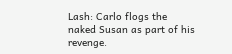Lash: Carlo flogs the naked Susan as part of his revenge.